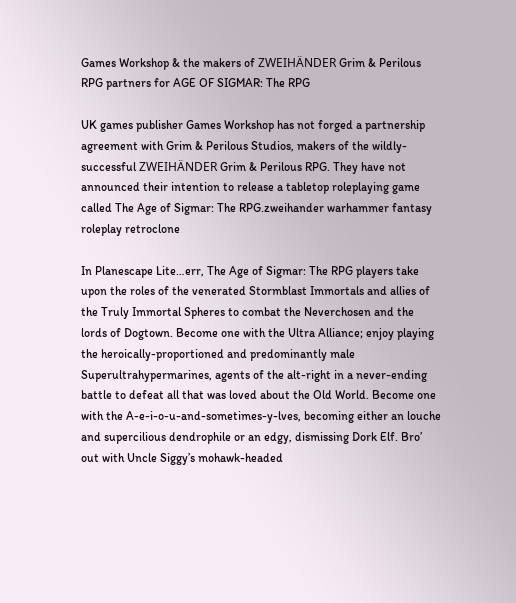Games Workshop & the makers of ZWEIHÄNDER Grim & Perilous RPG partners for AGE OF SIGMAR: The RPG

UK games publisher Games Workshop has not forged a partnership agreement with Grim & Perilous Studios, makers of the wildly-successful ZWEIHÄNDER Grim & Perilous RPG. They have not announced their intention to release a tabletop roleplaying game called The Age of Sigmar: The RPG.zweihander warhammer fantasy roleplay retroclone

In Planescape Lite…err, The Age of Sigmar: The RPG players take upon the roles of the venerated Stormblast Immortals and allies of the Truly Immortal Spheres to combat the Neverchosen and the lords of Dogtown. Become one with the Ultra Alliance; enjoy playing the heroically-proportioned and predominantly male Superultrahypermarines, agents of the alt-right in a never-ending battle to defeat all that was loved about the Old World. Become one with the A-e-i-o-u-and-sometimes-y-lves, becoming either an louche and supercilious dendrophile or an edgy, dismissing Dork Elf. Bro’ out with Uncle Siggy’s mohawk-headed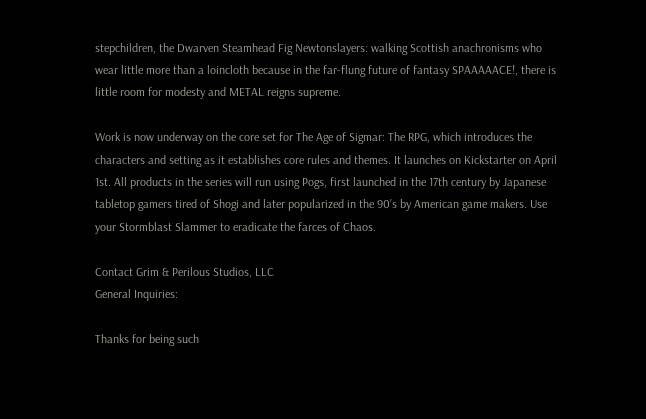stepchildren, the Dwarven Steamhead Fig Newtonslayers: walking Scottish anachronisms who wear little more than a loincloth because in the far-flung future of fantasy SPAAAAACE!, there is little room for modesty and METAL reigns supreme.

Work is now underway on the core set for The Age of Sigmar: The RPG, which introduces the characters and setting as it establishes core rules and themes. It launches on Kickstarter on April 1st. All products in the series will run using Pogs, first launched in the 17th century by Japanese tabletop gamers tired of Shogi and later popularized in the 90’s by American game makers. Use your Stormblast Slammer to eradicate the farces of Chaos.

Contact Grim & Perilous Studios, LLC
General Inquiries:

Thanks for being such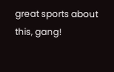great sports about this, gang!